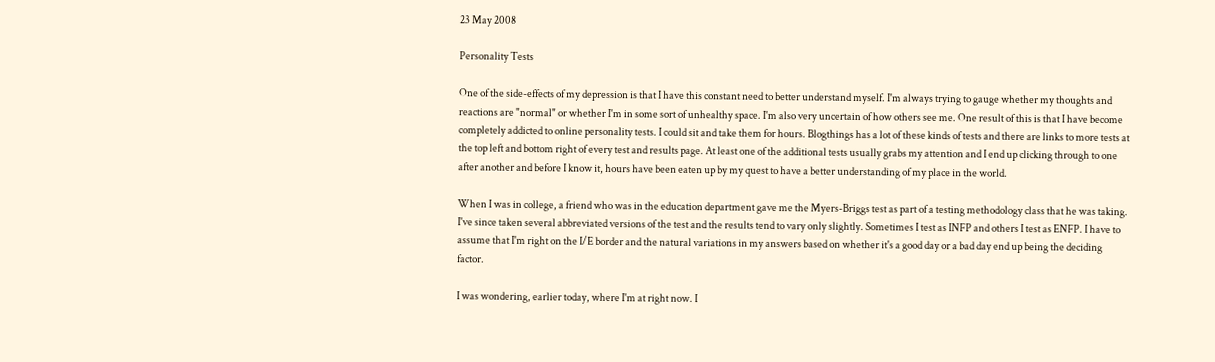23 May 2008

Personality Tests

One of the side-effects of my depression is that I have this constant need to better understand myself. I'm always trying to gauge whether my thoughts and reactions are "normal" or whether I'm in some sort of unhealthy space. I'm also very uncertain of how others see me. One result of this is that I have become completely addicted to online personality tests. I could sit and take them for hours. Blogthings has a lot of these kinds of tests and there are links to more tests at the top left and bottom right of every test and results page. At least one of the additional tests usually grabs my attention and I end up clicking through to one after another and before I know it, hours have been eaten up by my quest to have a better understanding of my place in the world.

When I was in college, a friend who was in the education department gave me the Myers-Briggs test as part of a testing methodology class that he was taking. I've since taken several abbreviated versions of the test and the results tend to vary only slightly. Sometimes I test as INFP and others I test as ENFP. I have to assume that I'm right on the I/E border and the natural variations in my answers based on whether it's a good day or a bad day end up being the deciding factor.

I was wondering, earlier today, where I'm at right now. I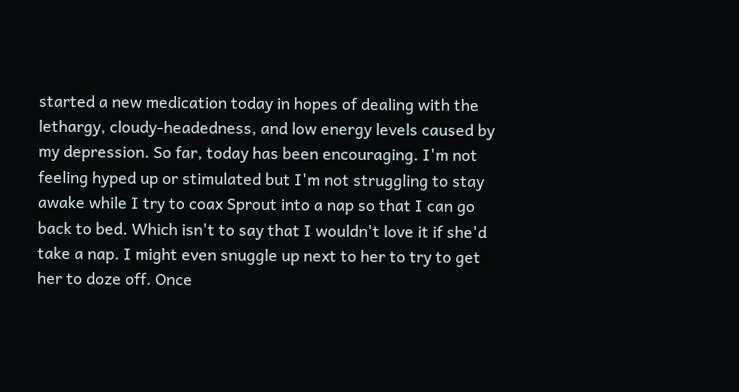started a new medication today in hopes of dealing with the lethargy, cloudy-headedness, and low energy levels caused by my depression. So far, today has been encouraging. I'm not feeling hyped up or stimulated but I'm not struggling to stay awake while I try to coax Sprout into a nap so that I can go back to bed. Which isn't to say that I wouldn't love it if she'd take a nap. I might even snuggle up next to her to try to get her to doze off. Once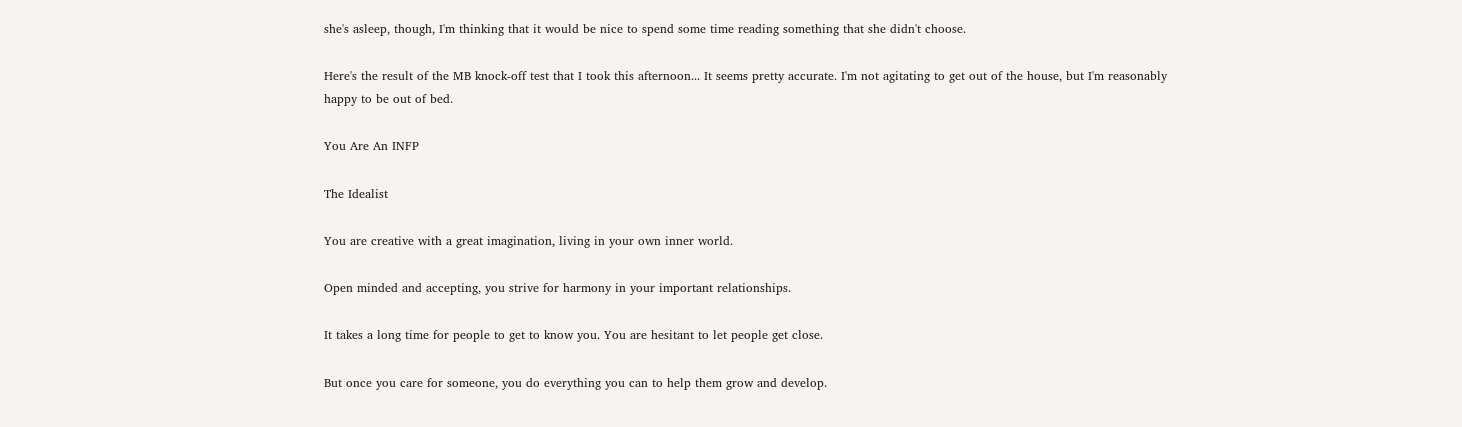she's asleep, though, I'm thinking that it would be nice to spend some time reading something that she didn't choose.

Here's the result of the MB knock-off test that I took this afternoon... It seems pretty accurate. I'm not agitating to get out of the house, but I'm reasonably happy to be out of bed.

You Are An INFP

The Idealist

You are creative with a great imagination, living in your own inner world.

Open minded and accepting, you strive for harmony in your important relationships.

It takes a long time for people to get to know you. You are hesitant to let people get close.

But once you care for someone, you do everything you can to help them grow and develop.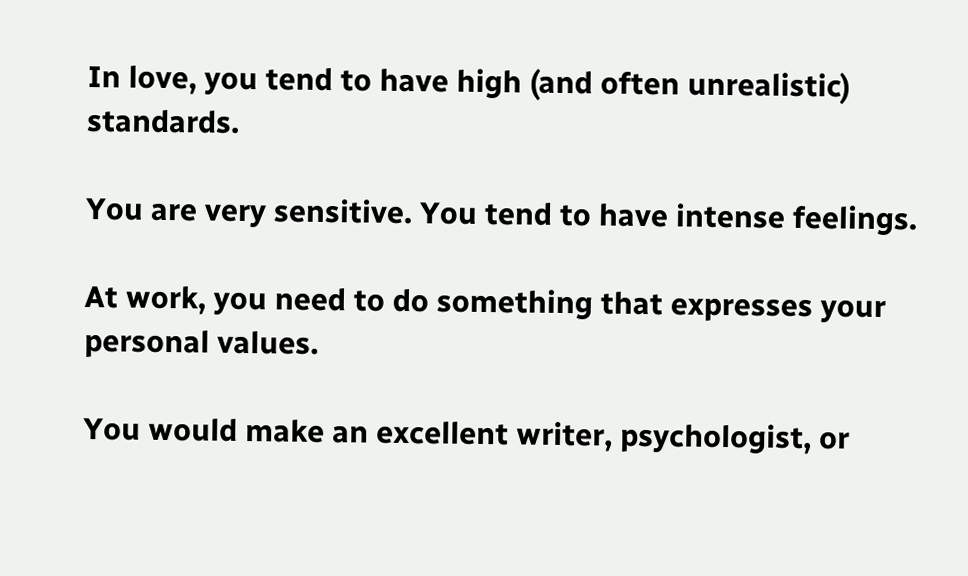In love, you tend to have high (and often unrealistic) standards.

You are very sensitive. You tend to have intense feelings.

At work, you need to do something that expresses your personal values.

You would make an excellent writer, psychologist, or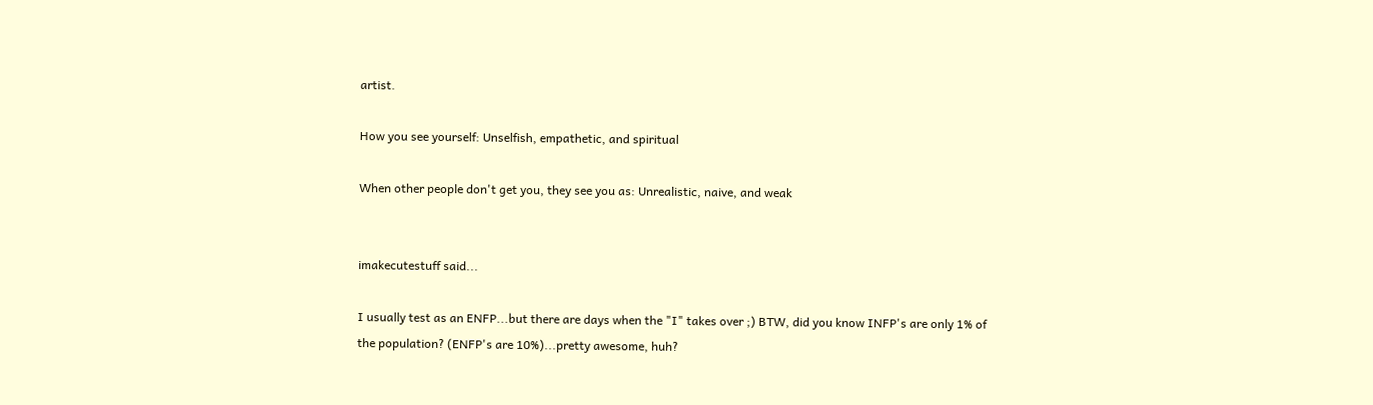artist.

How you see yourself: Unselfish, empathetic, and spiritual

When other people don't get you, they see you as: Unrealistic, naive, and weak


imakecutestuff said...

I usually test as an ENFP...but there are days when the "I" takes over ;) BTW, did you know INFP's are only 1% of the population? (ENFP's are 10%)...pretty awesome, huh?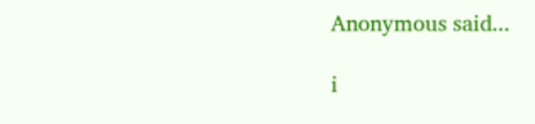Anonymous said...

i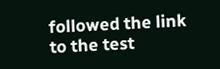followed the link to the test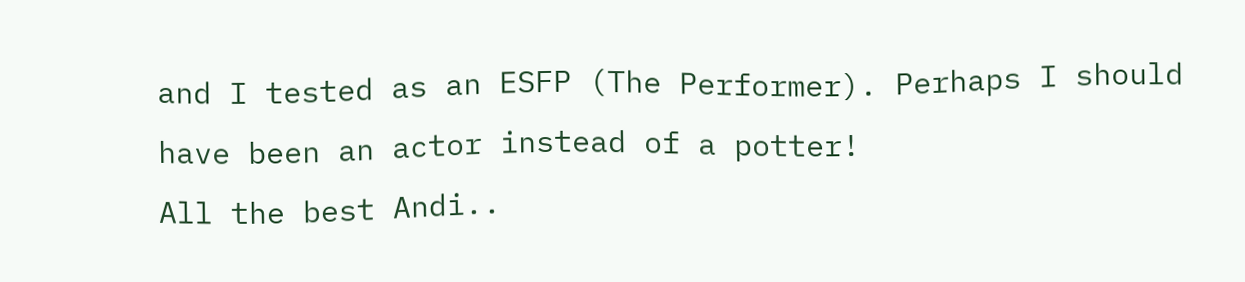and I tested as an ESFP (The Performer). Perhaps I should have been an actor instead of a potter!
All the best Andi..